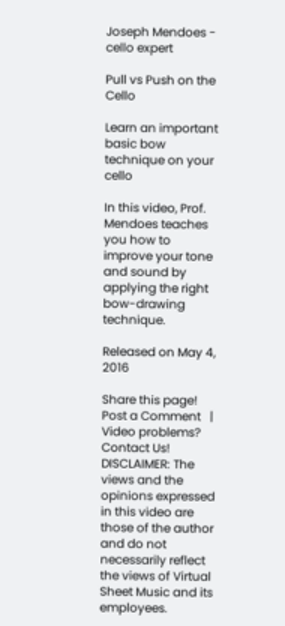Joseph Mendoes - cello expert

Pull vs Push on the Cello

Learn an important basic bow technique on your cello

In this video, Prof. Mendoes teaches you how to improve your tone and sound by applying the right bow-drawing technique.

Released on May 4, 2016

Share this page!
Post a Comment   |   Video problems? Contact Us!
DISCLAIMER: The views and the opinions expressed in this video are those of the author and do not necessarily reflect the views of Virtual Sheet Music and its employees.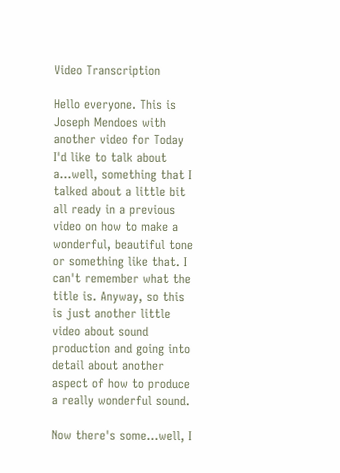Video Transcription

Hello everyone. This is Joseph Mendoes with another video for Today I'd like to talk about a...well, something that I talked about a little bit all ready in a previous video on how to make a wonderful, beautiful tone or something like that. I can't remember what the title is. Anyway, so this is just another little video about sound production and going into detail about another aspect of how to produce a really wonderful sound.

Now there's some...well, I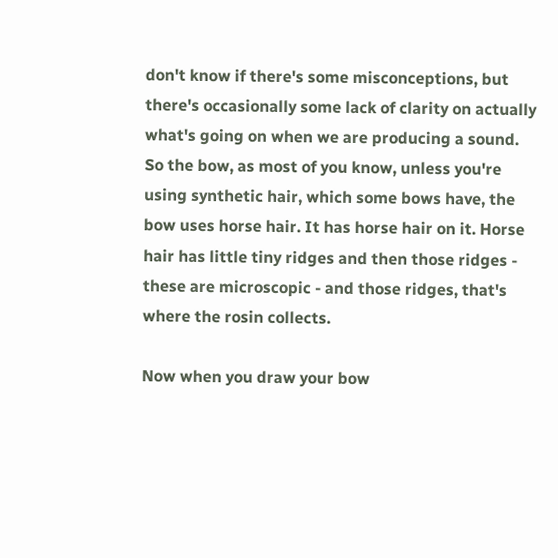don't know if there's some misconceptions, but there's occasionally some lack of clarity on actually what's going on when we are producing a sound. So the bow, as most of you know, unless you're using synthetic hair, which some bows have, the bow uses horse hair. It has horse hair on it. Horse hair has little tiny ridges and then those ridges - these are microscopic - and those ridges, that's where the rosin collects.

Now when you draw your bow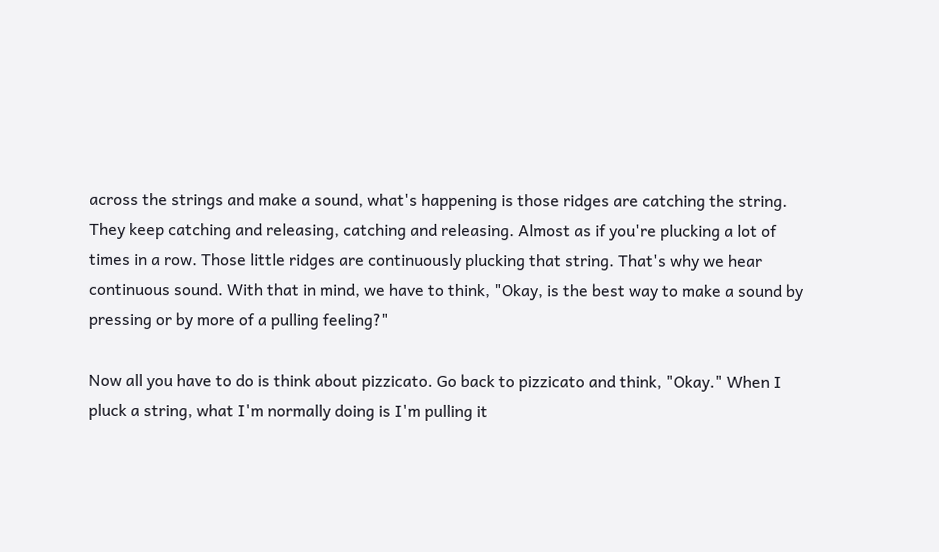across the strings and make a sound, what's happening is those ridges are catching the string. They keep catching and releasing, catching and releasing. Almost as if you're plucking a lot of times in a row. Those little ridges are continuously plucking that string. That's why we hear continuous sound. With that in mind, we have to think, "Okay, is the best way to make a sound by pressing or by more of a pulling feeling?"

Now all you have to do is think about pizzicato. Go back to pizzicato and think, "Okay." When I pluck a string, what I'm normally doing is I'm pulling it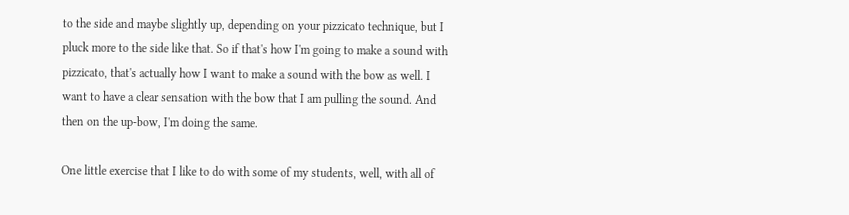to the side and maybe slightly up, depending on your pizzicato technique, but I pluck more to the side like that. So if that's how I'm going to make a sound with pizzicato, that's actually how I want to make a sound with the bow as well. I want to have a clear sensation with the bow that I am pulling the sound. And then on the up-bow, I'm doing the same.

One little exercise that I like to do with some of my students, well, with all of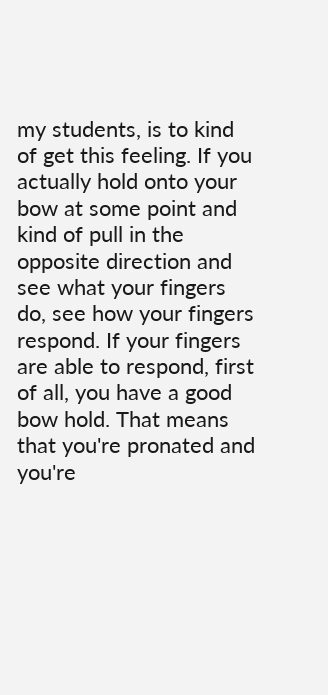my students, is to kind of get this feeling. If you actually hold onto your bow at some point and kind of pull in the opposite direction and see what your fingers do, see how your fingers respond. If your fingers are able to respond, first of all, you have a good bow hold. That means that you're pronated and you're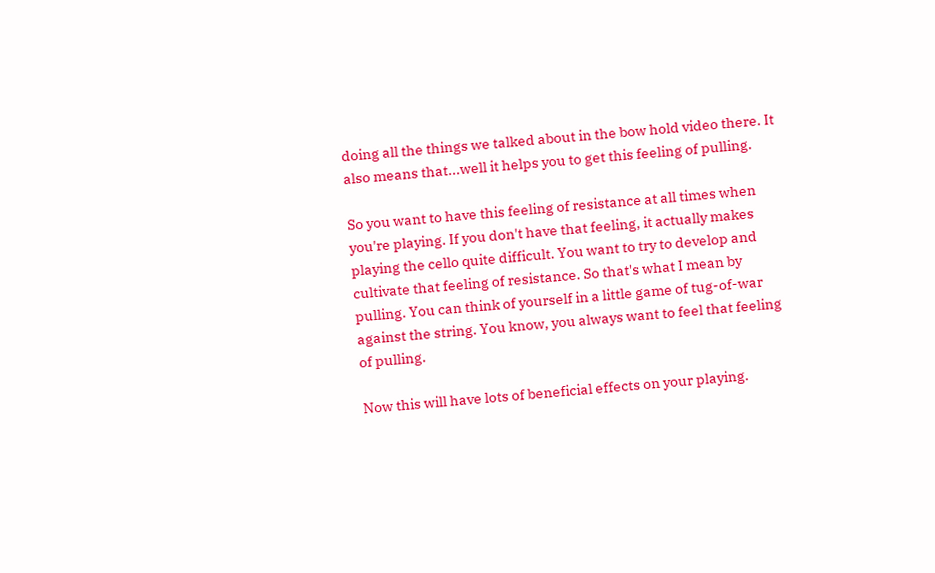doing all the things we talked about in the bow hold video there. It also means that...well it helps you to get this feeling of pulling.

So you want to have this feeling of resistance at all times when you're playing. If you don't have that feeling, it actually makes playing the cello quite difficult. You want to try to develop and cultivate that feeling of resistance. So that's what I mean by pulling. You can think of yourself in a little game of tug-of-war against the string. You know, you always want to feel that feeling of pulling.

Now this will have lots of beneficial effects on your playing.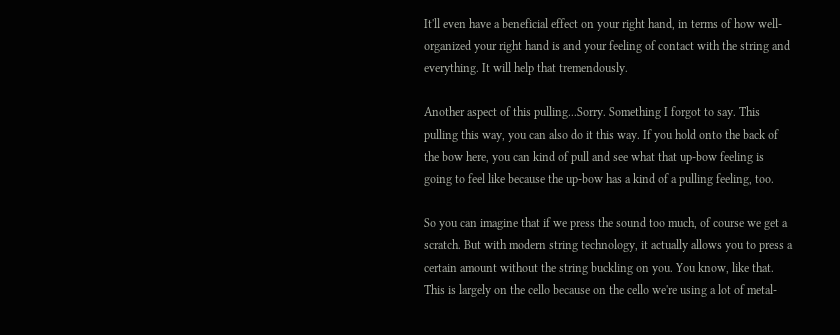It'll even have a beneficial effect on your right hand, in terms of how well-organized your right hand is and your feeling of contact with the string and everything. It will help that tremendously.

Another aspect of this pulling...Sorry. Something I forgot to say. This pulling this way, you can also do it this way. If you hold onto the back of the bow here, you can kind of pull and see what that up-bow feeling is going to feel like because the up-bow has a kind of a pulling feeling, too.

So you can imagine that if we press the sound too much, of course we get a scratch. But with modern string technology, it actually allows you to press a certain amount without the string buckling on you. You know, like that. This is largely on the cello because on the cello we're using a lot of metal-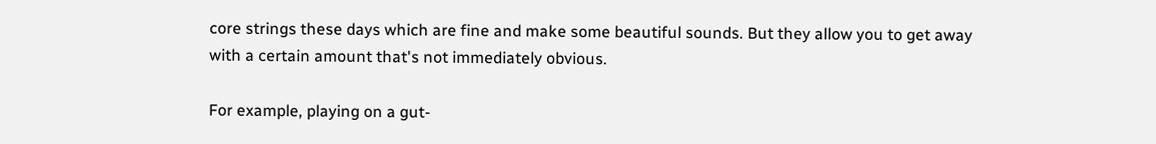core strings these days which are fine and make some beautiful sounds. But they allow you to get away with a certain amount that's not immediately obvious.

For example, playing on a gut-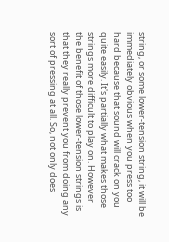string, or some lower-tension string, it will be immediately obvious when you press too hard because that sound will crack on you quite easily. It's partially what makes those strings more difficult to play on. However the benefit of those lower-tension strings is that they really prevent you from doing any sort of pressing at all. So, not only does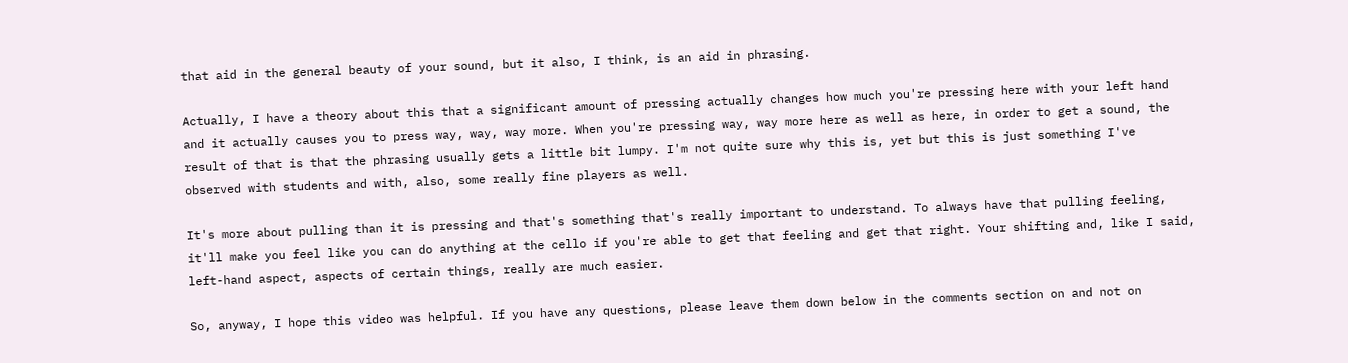that aid in the general beauty of your sound, but it also, I think, is an aid in phrasing.

Actually, I have a theory about this that a significant amount of pressing actually changes how much you're pressing here with your left hand and it actually causes you to press way, way, way more. When you're pressing way, way more here as well as here, in order to get a sound, the result of that is that the phrasing usually gets a little bit lumpy. I'm not quite sure why this is, yet but this is just something I've observed with students and with, also, some really fine players as well.

It's more about pulling than it is pressing and that's something that's really important to understand. To always have that pulling feeling, it'll make you feel like you can do anything at the cello if you're able to get that feeling and get that right. Your shifting and, like I said, left-hand aspect, aspects of certain things, really are much easier.

So, anyway, I hope this video was helpful. If you have any questions, please leave them down below in the comments section on and not on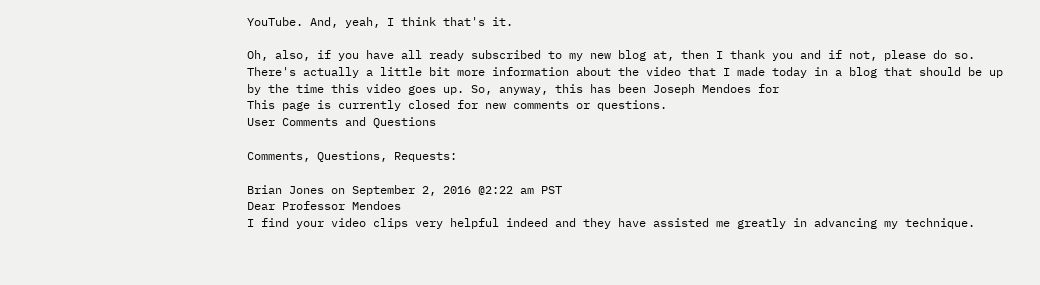YouTube. And, yeah, I think that's it.

Oh, also, if you have all ready subscribed to my new blog at, then I thank you and if not, please do so. There's actually a little bit more information about the video that I made today in a blog that should be up by the time this video goes up. So, anyway, this has been Joseph Mendoes for
This page is currently closed for new comments or questions.
User Comments and Questions

Comments, Questions, Requests:

Brian Jones on September 2, 2016 @2:22 am PST
Dear Professor Mendoes
I find your video clips very helpful indeed and they have assisted me greatly in advancing my technique.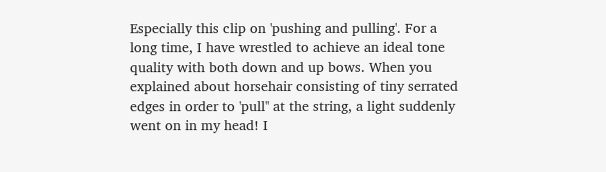Especially this clip on 'pushing and pulling'. For a long time, I have wrestled to achieve an ideal tone quality with both down and up bows. When you explained about horsehair consisting of tiny serrated edges in order to 'pull'' at the string, a light suddenly went on in my head! I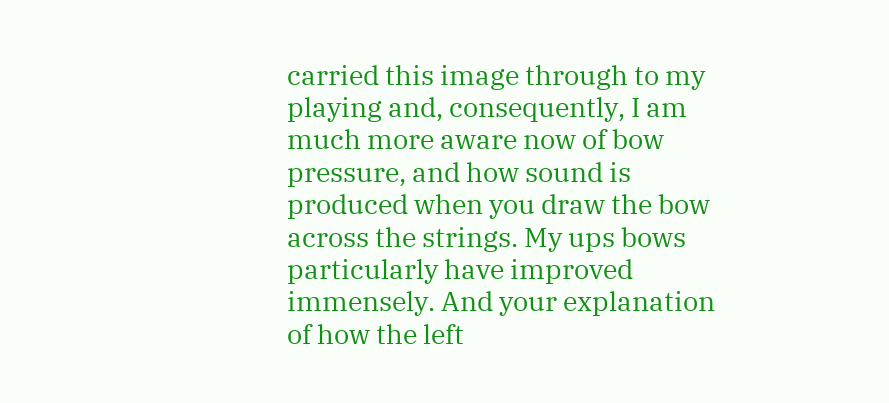carried this image through to my playing and, consequently, I am much more aware now of bow pressure, and how sound is produced when you draw the bow across the strings. My ups bows particularly have improved immensely. And your explanation of how the left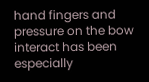hand fingers and pressure on the bow interact has been especially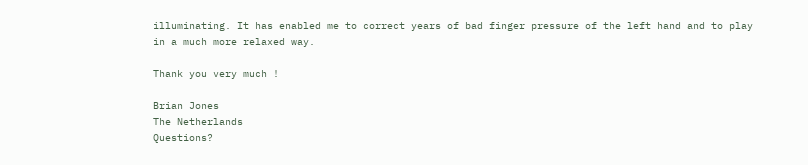illuminating. It has enabled me to correct years of bad finger pressure of the left hand and to play in a much more relaxed way.

Thank you very much !

Brian Jones
The Netherlands
Questions?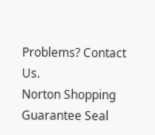Problems? Contact Us.
Norton Shopping Guarantee Seal